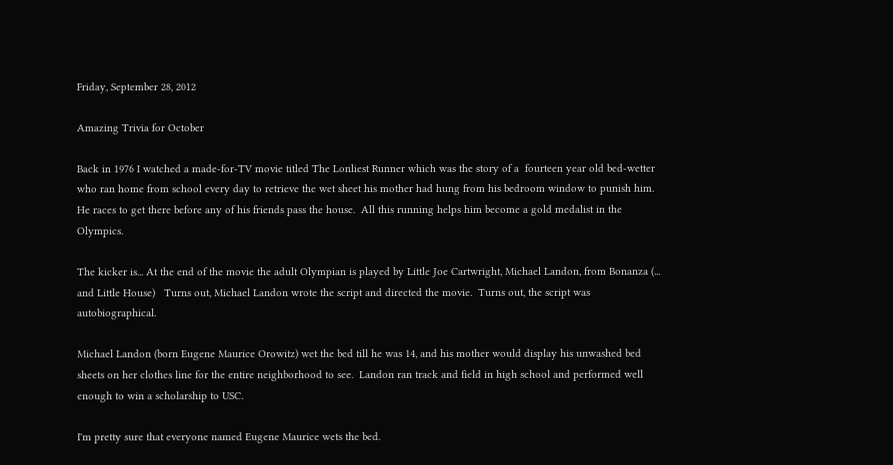Friday, September 28, 2012

Amazing Trivia for October

Back in 1976 I watched a made-for-TV movie titled The Lonliest Runner which was the story of a  fourteen year old bed-wetter who ran home from school every day to retrieve the wet sheet his mother had hung from his bedroom window to punish him. He races to get there before any of his friends pass the house.  All this running helps him become a gold medalist in the Olympics.

The kicker is... At the end of the movie the adult Olympian is played by Little Joe Cartwright, Michael Landon, from Bonanza (... and Little House)   Turns out, Michael Landon wrote the script and directed the movie.  Turns out, the script was autobiographical.

Michael Landon (born Eugene Maurice Orowitz) wet the bed till he was 14, and his mother would display his unwashed bed sheets on her clothes line for the entire neighborhood to see.  Landon ran track and field in high school and performed well enough to win a scholarship to USC.

I'm pretty sure that everyone named Eugene Maurice wets the bed.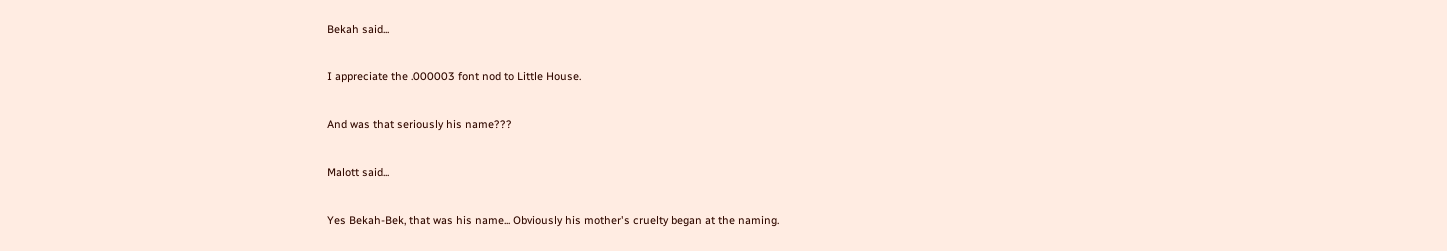Bekah said...

I appreciate the .000003 font nod to Little House.

And was that seriously his name???

Malott said...

Yes Bekah-Bek, that was his name... Obviously his mother's cruelty began at the naming.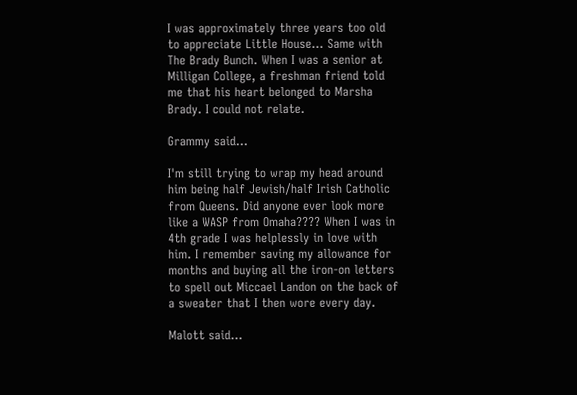I was approximately three years too old to appreciate Little House... Same with The Brady Bunch. When I was a senior at Milligan College, a freshman friend told me that his heart belonged to Marsha Brady. I could not relate.

Grammy said...

I'm still trying to wrap my head around him being half Jewish/half Irish Catholic from Queens. Did anyone ever look more like a WASP from Omaha???? When I was in 4th grade I was helplessly in love with him. I remember saving my allowance for months and buying all the iron-on letters to spell out Miccael Landon on the back of a sweater that I then wore every day.

Malott said...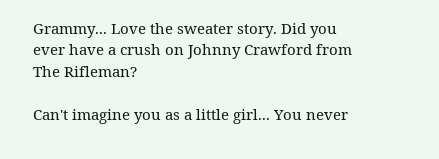Grammy... Love the sweater story. Did you ever have a crush on Johnny Crawford from The Rifleman?

Can't imagine you as a little girl... You never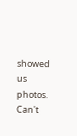showed us photos. Can't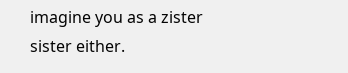imagine you as a zister sister either.